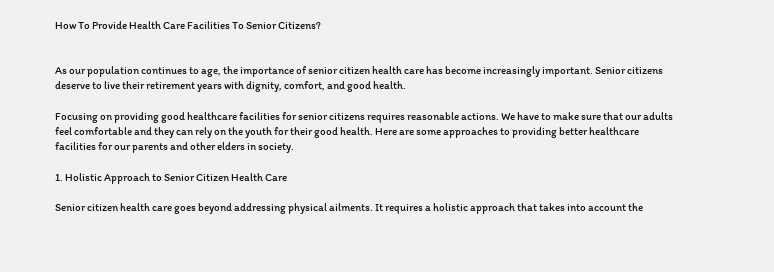How To Provide Health Care Facilities To Senior Citizens?


As our population continues to age, the importance of senior citizen health care has become increasingly important. Senior citizens deserve to live their retirement years with dignity, comfort, and good health.

Focusing on providing good healthcare facilities for senior citizens requires reasonable actions. We have to make sure that our adults feel comfortable and they can rely on the youth for their good health. Here are some approaches to providing better healthcare facilities for our parents and other elders in society.

1. Holistic Approach to Senior Citizen Health Care

Senior citizen health care goes beyond addressing physical ailments. It requires a holistic approach that takes into account the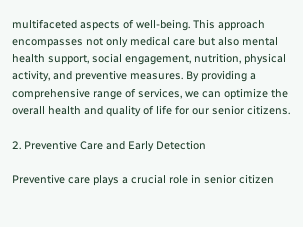multifaceted aspects of well-being. This approach encompasses not only medical care but also mental health support, social engagement, nutrition, physical activity, and preventive measures. By providing a comprehensive range of services, we can optimize the overall health and quality of life for our senior citizens.

2. Preventive Care and Early Detection

Preventive care plays a crucial role in senior citizen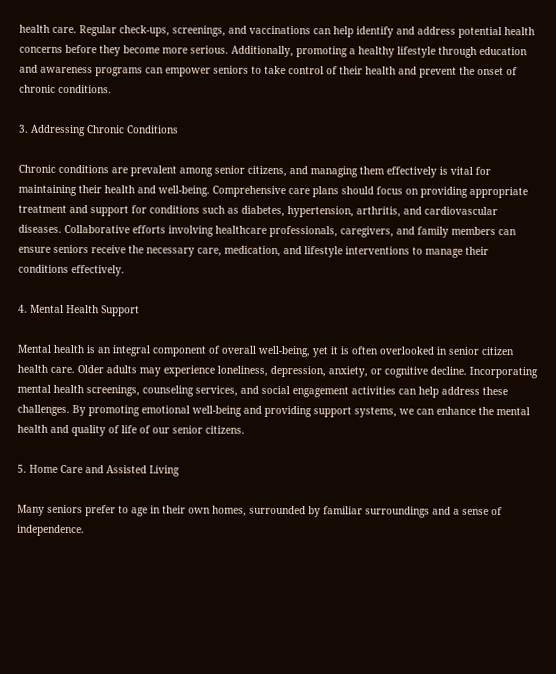health care. Regular check-ups, screenings, and vaccinations can help identify and address potential health concerns before they become more serious. Additionally, promoting a healthy lifestyle through education and awareness programs can empower seniors to take control of their health and prevent the onset of chronic conditions.

3. Addressing Chronic Conditions

Chronic conditions are prevalent among senior citizens, and managing them effectively is vital for maintaining their health and well-being. Comprehensive care plans should focus on providing appropriate treatment and support for conditions such as diabetes, hypertension, arthritis, and cardiovascular diseases. Collaborative efforts involving healthcare professionals, caregivers, and family members can ensure seniors receive the necessary care, medication, and lifestyle interventions to manage their conditions effectively.

4. Mental Health Support

Mental health is an integral component of overall well-being, yet it is often overlooked in senior citizen health care. Older adults may experience loneliness, depression, anxiety, or cognitive decline. Incorporating mental health screenings, counseling services, and social engagement activities can help address these challenges. By promoting emotional well-being and providing support systems, we can enhance the mental health and quality of life of our senior citizens.

5. Home Care and Assisted Living

Many seniors prefer to age in their own homes, surrounded by familiar surroundings and a sense of independence.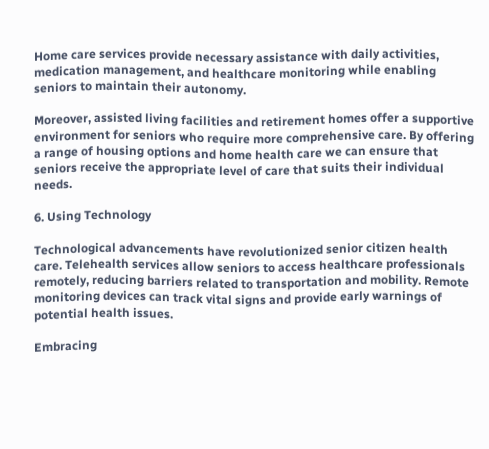Home care services provide necessary assistance with daily activities, medication management, and healthcare monitoring while enabling seniors to maintain their autonomy.

Moreover, assisted living facilities and retirement homes offer a supportive environment for seniors who require more comprehensive care. By offering a range of housing options and home health care we can ensure that seniors receive the appropriate level of care that suits their individual needs.

6. Using Technology

Technological advancements have revolutionized senior citizen health care. Telehealth services allow seniors to access healthcare professionals remotely, reducing barriers related to transportation and mobility. Remote monitoring devices can track vital signs and provide early warnings of potential health issues.

Embracing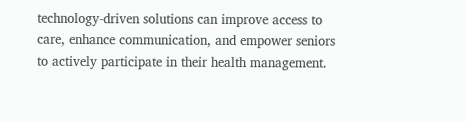technology-driven solutions can improve access to care, enhance communication, and empower seniors to actively participate in their health management.